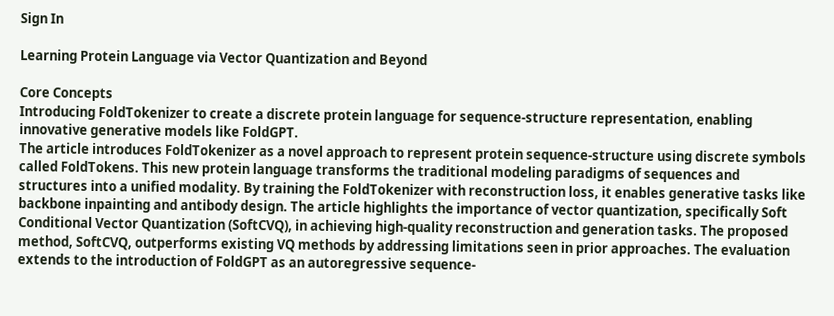Sign In

Learning Protein Language via Vector Quantization and Beyond

Core Concepts
Introducing FoldTokenizer to create a discrete protein language for sequence-structure representation, enabling innovative generative models like FoldGPT.
The article introduces FoldTokenizer as a novel approach to represent protein sequence-structure using discrete symbols called FoldTokens. This new protein language transforms the traditional modeling paradigms of sequences and structures into a unified modality. By training the FoldTokenizer with reconstruction loss, it enables generative tasks like backbone inpainting and antibody design. The article highlights the importance of vector quantization, specifically Soft Conditional Vector Quantization (SoftCVQ), in achieving high-quality reconstruction and generation tasks. The proposed method, SoftCVQ, outperforms existing VQ methods by addressing limitations seen in prior approaches. The evaluation extends to the introduction of FoldGPT as an autoregressive sequence-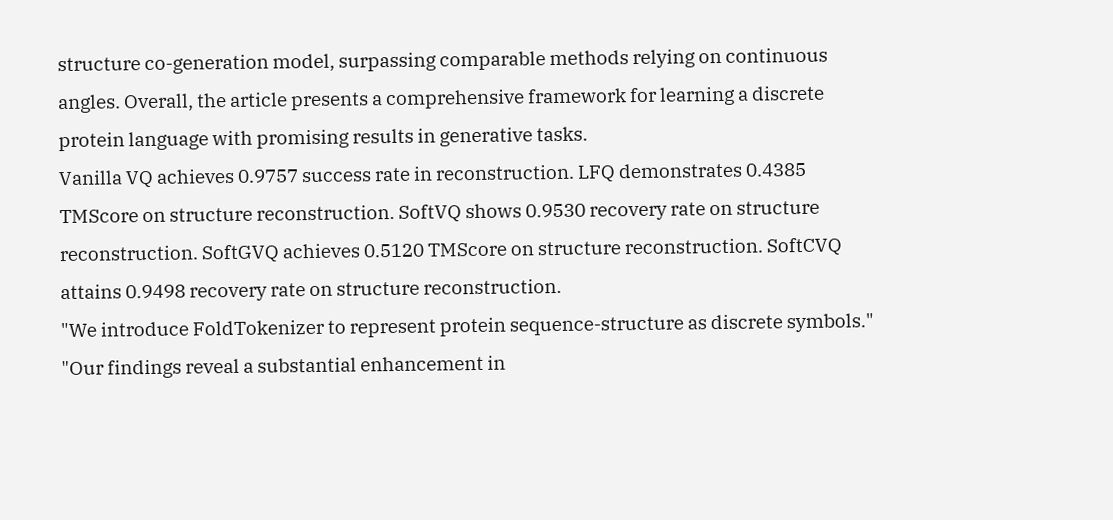structure co-generation model, surpassing comparable methods relying on continuous angles. Overall, the article presents a comprehensive framework for learning a discrete protein language with promising results in generative tasks.
Vanilla VQ achieves 0.9757 success rate in reconstruction. LFQ demonstrates 0.4385 TMScore on structure reconstruction. SoftVQ shows 0.9530 recovery rate on structure reconstruction. SoftGVQ achieves 0.5120 TMScore on structure reconstruction. SoftCVQ attains 0.9498 recovery rate on structure reconstruction.
"We introduce FoldTokenizer to represent protein sequence-structure as discrete symbols." "Our findings reveal a substantial enhancement in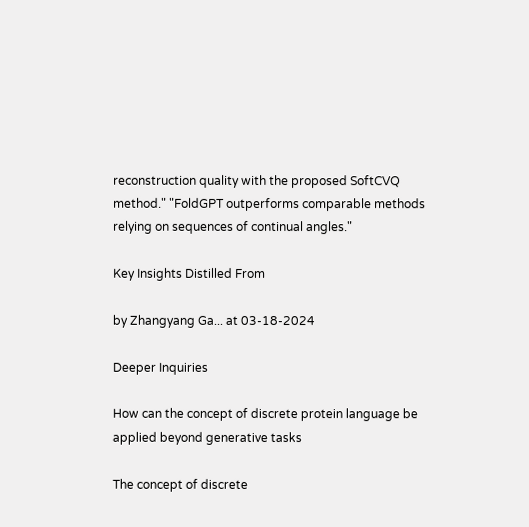reconstruction quality with the proposed SoftCVQ method." "FoldGPT outperforms comparable methods relying on sequences of continual angles."

Key Insights Distilled From

by Zhangyang Ga... at 03-18-2024

Deeper Inquiries

How can the concept of discrete protein language be applied beyond generative tasks

The concept of discrete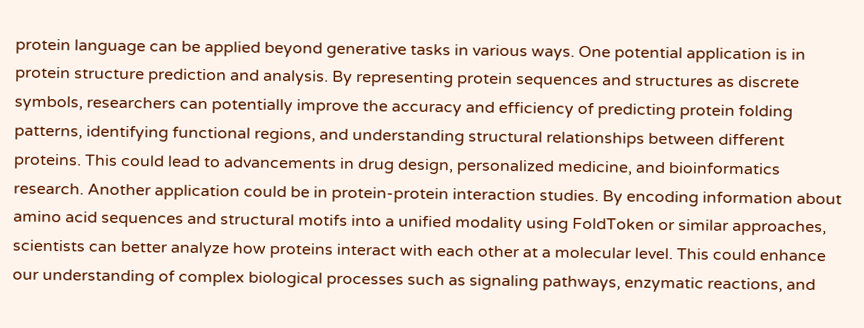protein language can be applied beyond generative tasks in various ways. One potential application is in protein structure prediction and analysis. By representing protein sequences and structures as discrete symbols, researchers can potentially improve the accuracy and efficiency of predicting protein folding patterns, identifying functional regions, and understanding structural relationships between different proteins. This could lead to advancements in drug design, personalized medicine, and bioinformatics research. Another application could be in protein-protein interaction studies. By encoding information about amino acid sequences and structural motifs into a unified modality using FoldToken or similar approaches, scientists can better analyze how proteins interact with each other at a molecular level. This could enhance our understanding of complex biological processes such as signaling pathways, enzymatic reactions, and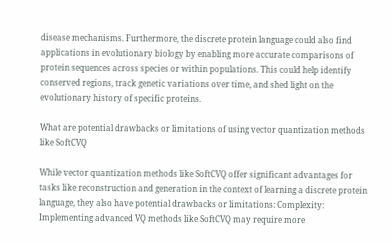disease mechanisms. Furthermore, the discrete protein language could also find applications in evolutionary biology by enabling more accurate comparisons of protein sequences across species or within populations. This could help identify conserved regions, track genetic variations over time, and shed light on the evolutionary history of specific proteins.

What are potential drawbacks or limitations of using vector quantization methods like SoftCVQ

While vector quantization methods like SoftCVQ offer significant advantages for tasks like reconstruction and generation in the context of learning a discrete protein language, they also have potential drawbacks or limitations: Complexity: Implementing advanced VQ methods like SoftCVQ may require more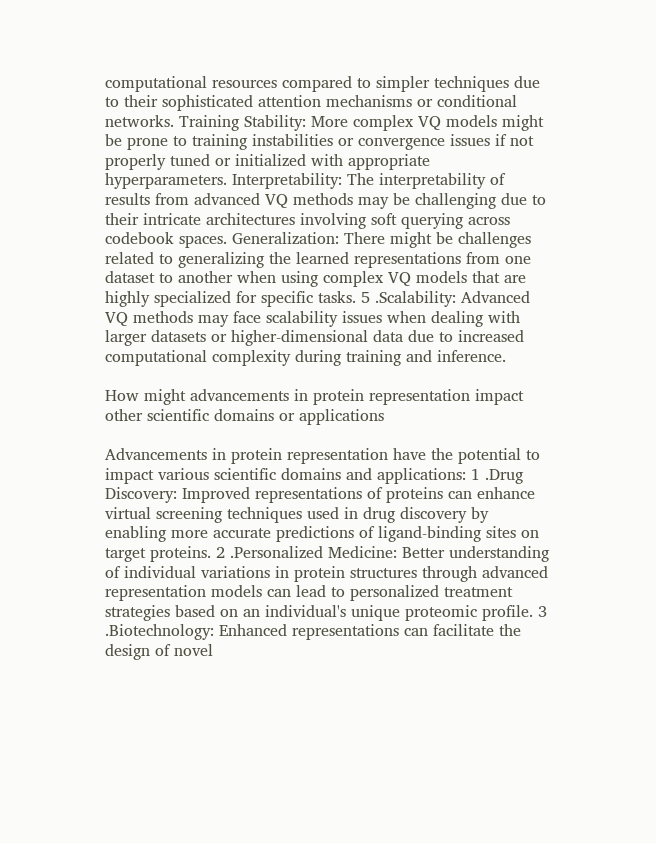computational resources compared to simpler techniques due to their sophisticated attention mechanisms or conditional networks. Training Stability: More complex VQ models might be prone to training instabilities or convergence issues if not properly tuned or initialized with appropriate hyperparameters. Interpretability: The interpretability of results from advanced VQ methods may be challenging due to their intricate architectures involving soft querying across codebook spaces. Generalization: There might be challenges related to generalizing the learned representations from one dataset to another when using complex VQ models that are highly specialized for specific tasks. 5 .Scalability: Advanced VQ methods may face scalability issues when dealing with larger datasets or higher-dimensional data due to increased computational complexity during training and inference.

How might advancements in protein representation impact other scientific domains or applications

Advancements in protein representation have the potential to impact various scientific domains and applications: 1 .Drug Discovery: Improved representations of proteins can enhance virtual screening techniques used in drug discovery by enabling more accurate predictions of ligand-binding sites on target proteins. 2 .Personalized Medicine: Better understanding of individual variations in protein structures through advanced representation models can lead to personalized treatment strategies based on an individual's unique proteomic profile. 3 .Biotechnology: Enhanced representations can facilitate the design of novel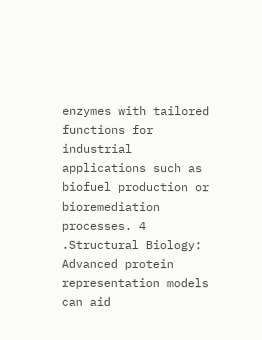enzymes with tailored functions for industrial applications such as biofuel production or bioremediation processes. 4 .Structural Biology: Advanced protein representation models can aid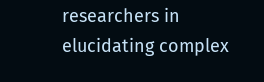researchers in elucidating complex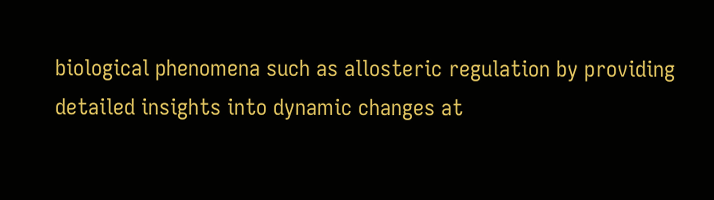biological phenomena such as allosteric regulation by providing detailed insights into dynamic changes at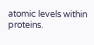atomic levels within proteins.